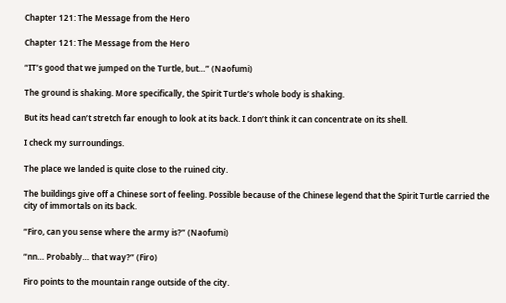Chapter 121: The Message from the Hero

Chapter 121: The Message from the Hero

“IT’s good that we jumped on the Turtle, but…” (Naofumi)

The ground is shaking. More specifically, the Spirit Turtle’s whole body is shaking.

But its head can’t stretch far enough to look at its back. I don’t think it can concentrate on its shell.

I check my surroundings.

The place we landed is quite close to the ruined city.

The buildings give off a Chinese sort of feeling. Possible because of the Chinese legend that the Spirit Turtle carried the city of immortals on its back.

“Firo, can you sense where the army is?” (Naofumi)

“nn… Probably… that way?” (Firo)

Firo points to the mountain range outside of the city.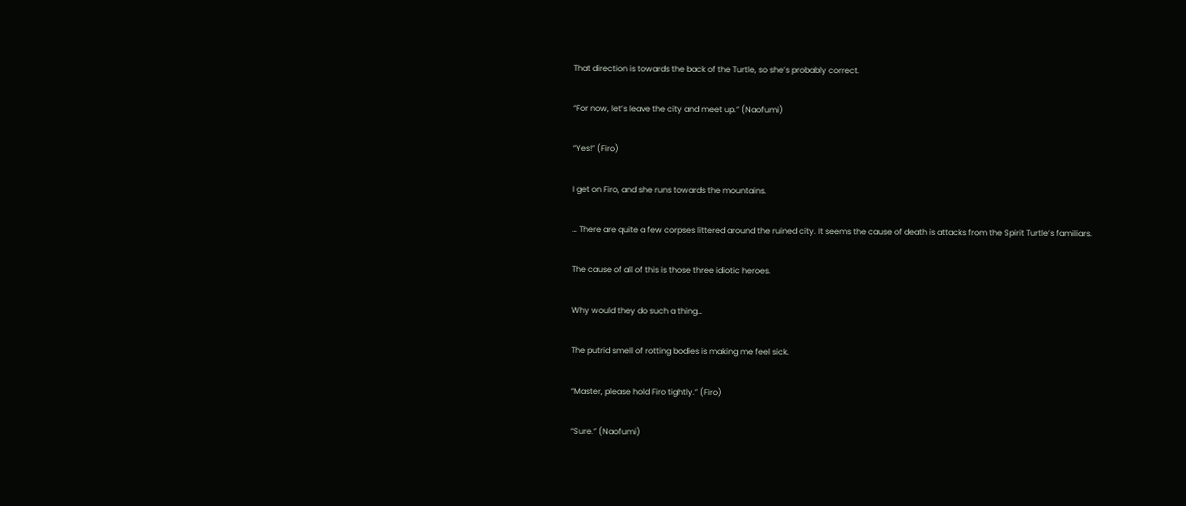That direction is towards the back of the Turtle, so she’s probably correct.

“For now, let’s leave the city and meet up.” (Naofumi)

“Yes!” (Firo)

I get on Firo, and she runs towards the mountains.

… There are quite a few corpses littered around the ruined city. It seems the cause of death is attacks from the Spirit Turtle’s familiars.

The cause of all of this is those three idiotic heroes.

Why would they do such a thing…

The putrid smell of rotting bodies is making me feel sick.

“Master, please hold Firo tightly.” (Firo)

“Sure.” (Naofumi)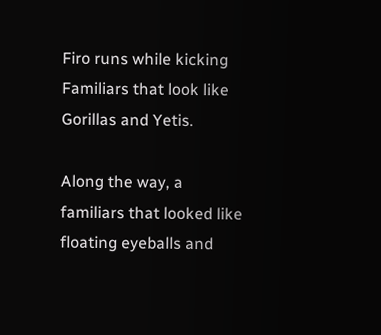Firo runs while kicking Familiars that look like Gorillas and Yetis.

Along the way, a familiars that looked like floating eyeballs and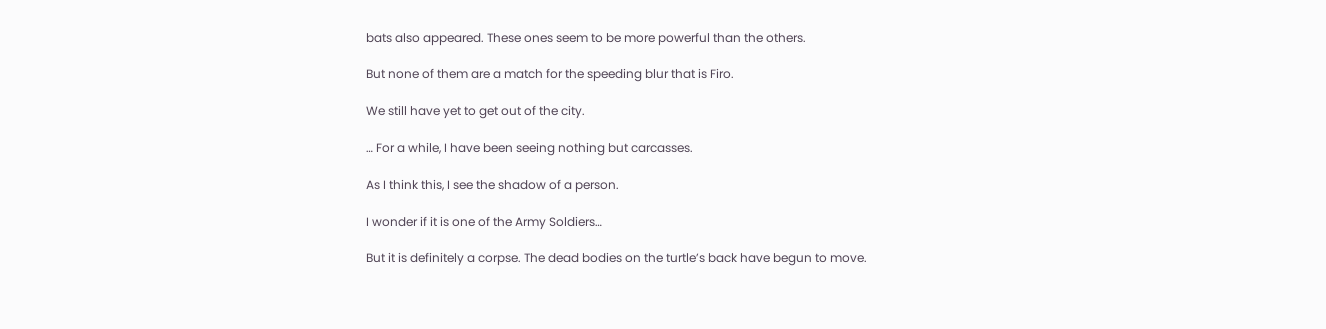bats also appeared. These ones seem to be more powerful than the others.

But none of them are a match for the speeding blur that is Firo.

We still have yet to get out of the city.

… For a while, I have been seeing nothing but carcasses.

As I think this, I see the shadow of a person.

I wonder if it is one of the Army Soldiers…

But it is definitely a corpse. The dead bodies on the turtle’s back have begun to move.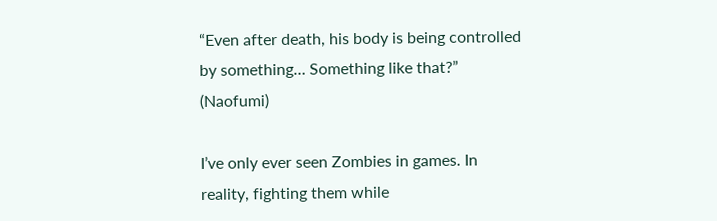“Even after death, his body is being controlled by something… Something like that?” (Naofumi)

I’ve only ever seen Zombies in games. In reality, fighting them while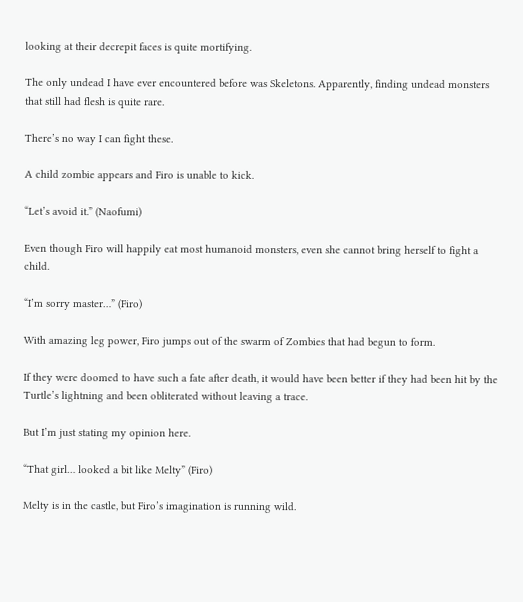looking at their decrepit faces is quite mortifying.

The only undead I have ever encountered before was Skeletons. Apparently, finding undead monsters that still had flesh is quite rare.

There’s no way I can fight these.

A child zombie appears and Firo is unable to kick.

“Let’s avoid it.” (Naofumi)

Even though Firo will happily eat most humanoid monsters, even she cannot bring herself to fight a child.

“I’m sorry master…” (Firo)

With amazing leg power, Firo jumps out of the swarm of Zombies that had begun to form.

If they were doomed to have such a fate after death, it would have been better if they had been hit by the Turtle’s lightning and been obliterated without leaving a trace.

But I’m just stating my opinion here.

“That girl… looked a bit like Melty” (Firo)

Melty is in the castle, but Firo’s imagination is running wild.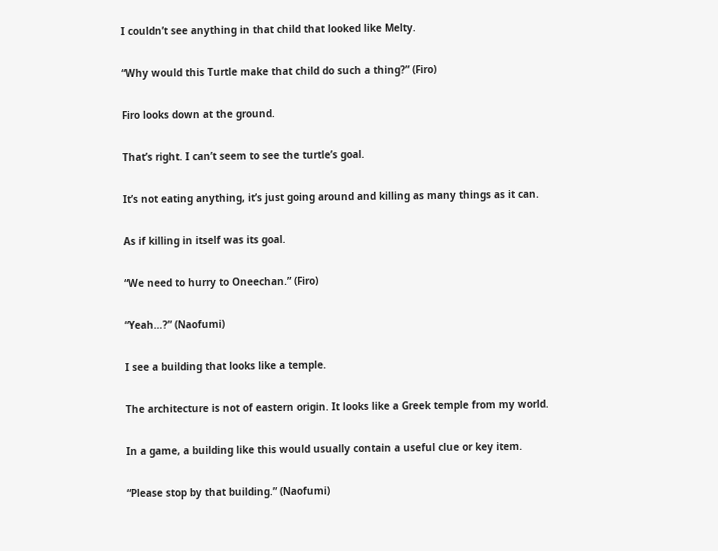I couldn’t see anything in that child that looked like Melty.

“Why would this Turtle make that child do such a thing?” (Firo)

Firo looks down at the ground.

That’s right. I can’t seem to see the turtle’s goal.

It’s not eating anything, it’s just going around and killing as many things as it can.

As if killing in itself was its goal.

“We need to hurry to Oneechan.” (Firo)

“Yeah…?” (Naofumi)

I see a building that looks like a temple.

The architecture is not of eastern origin. It looks like a Greek temple from my world.

In a game, a building like this would usually contain a useful clue or key item.

“Please stop by that building.” (Naofumi)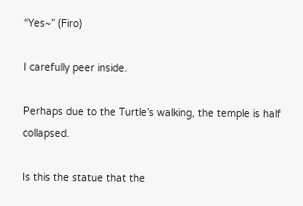“Yes~” (Firo)

I carefully peer inside.

Perhaps due to the Turtle’s walking, the temple is half collapsed.

Is this the statue that the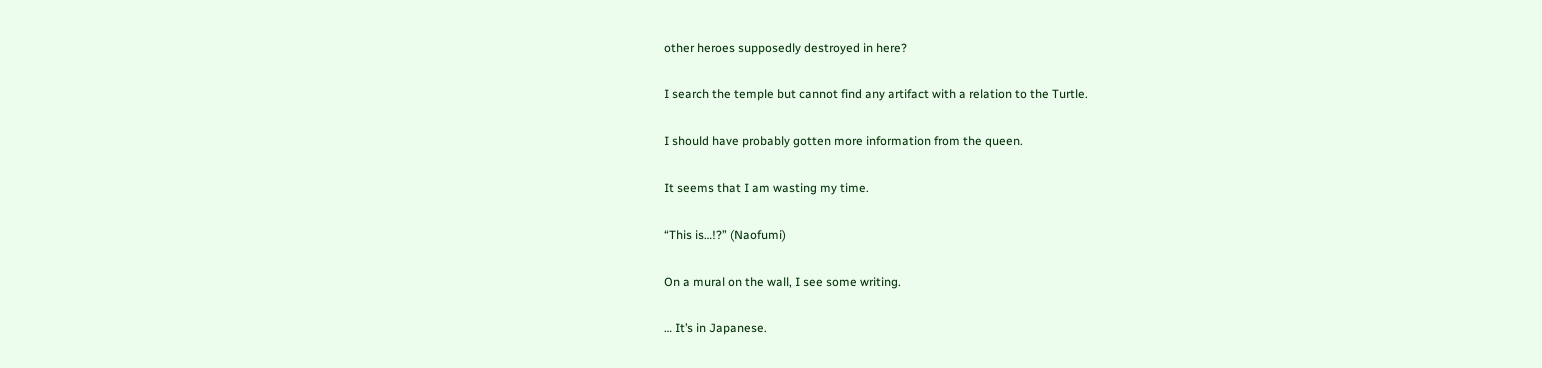other heroes supposedly destroyed in here?

I search the temple but cannot find any artifact with a relation to the Turtle.

I should have probably gotten more information from the queen.

It seems that I am wasting my time.

“This is…!?” (Naofumi)

On a mural on the wall, I see some writing.

… It’s in Japanese.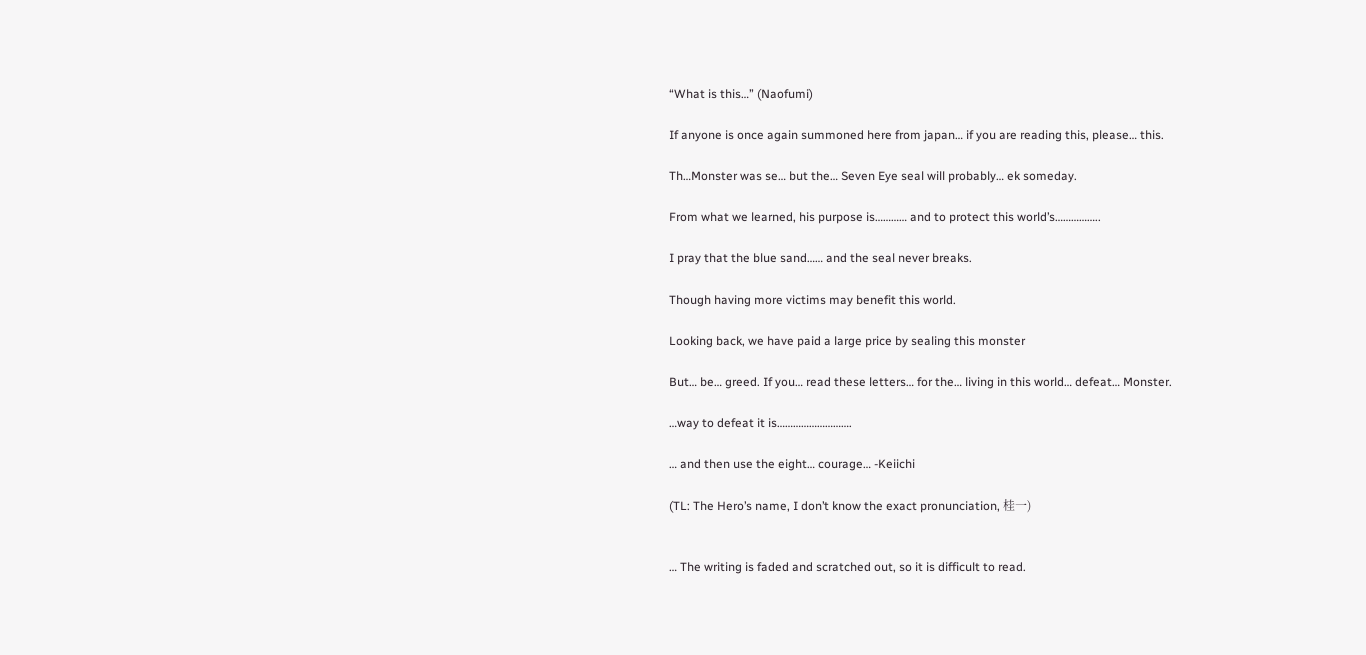“What is this…” (Naofumi)

If anyone is once again summoned here from japan… if you are reading this, please… this.

Th…Monster was se… but the… Seven Eye seal will probably… ek someday.

From what we learned, his purpose is………… and to protect this world’s……………..

I pray that the blue sand…… and the seal never breaks.

Though having more victims may benefit this world.

Looking back, we have paid a large price by sealing this monster

But… be… greed. If you… read these letters… for the… living in this world… defeat… Monster.

…way to defeat it is……………………….

… and then use the eight… courage… -Keiichi

(TL: The Hero’s name, I don’t know the exact pronunciation, 桂一)


… The writing is faded and scratched out, so it is difficult to read.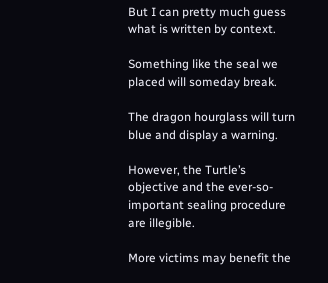But I can pretty much guess what is written by context.

Something like the seal we placed will someday break.

The dragon hourglass will turn blue and display a warning.

However, the Turtle’s objective and the ever-so-important sealing procedure are illegible.

More victims may benefit the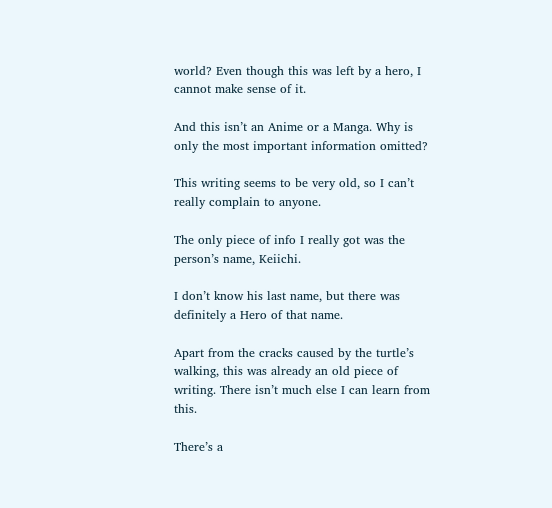world? Even though this was left by a hero, I cannot make sense of it.

And this isn’t an Anime or a Manga. Why is only the most important information omitted?

This writing seems to be very old, so I can’t really complain to anyone.

The only piece of info I really got was the person’s name, Keiichi.

I don’t know his last name, but there was definitely a Hero of that name.

Apart from the cracks caused by the turtle’s walking, this was already an old piece of writing. There isn’t much else I can learn from this.

There’s a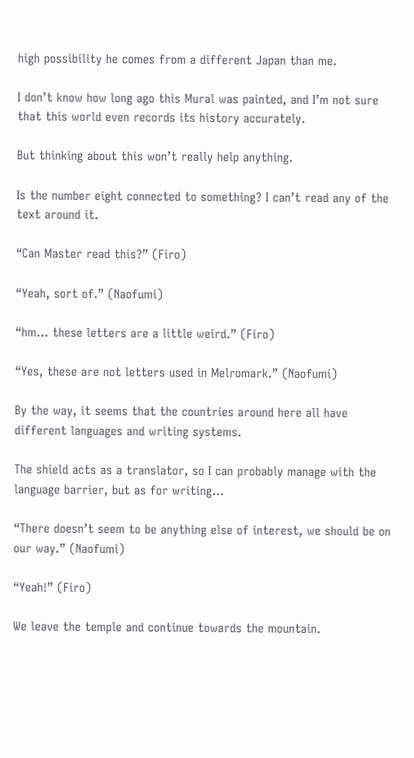high possibility he comes from a different Japan than me.

I don’t know how long ago this Mural was painted, and I’m not sure that this world even records its history accurately.

But thinking about this won’t really help anything.

Is the number eight connected to something? I can’t read any of the text around it.

“Can Master read this?” (Firo)

“Yeah, sort of.” (Naofumi)

“hm… these letters are a little weird.” (Firo)

“Yes, these are not letters used in Melromark.” (Naofumi)

By the way, it seems that the countries around here all have different languages and writing systems.

The shield acts as a translator, so I can probably manage with the language barrier, but as for writing…

“There doesn’t seem to be anything else of interest, we should be on our way.” (Naofumi)

“Yeah!” (Firo)

We leave the temple and continue towards the mountain.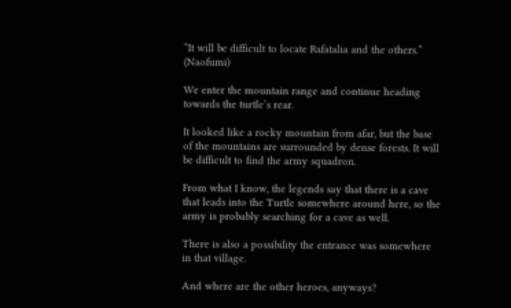“It will be difficult to locate Rafatalia and the others.” (Naofumi)

We enter the mountain range and continue heading towards the turtle’s rear.

It looked like a rocky mountain from afar, but the base of the mountains are surrounded by dense forests. It will be difficult to find the army squadron.

From what I know, the legends say that there is a cave that leads into the Turtle somewhere around here, so the army is probably searching for a cave as well.

There is also a possibility the entrance was somewhere in that village.

And where are the other heroes, anyways?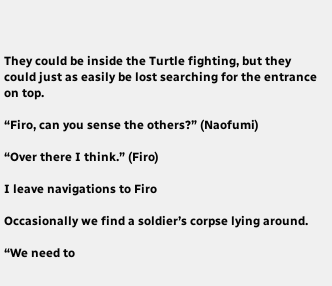They could be inside the Turtle fighting, but they could just as easily be lost searching for the entrance on top.

“Firo, can you sense the others?” (Naofumi)

“Over there I think.” (Firo)

I leave navigations to Firo

Occasionally we find a soldier’s corpse lying around.

“We need to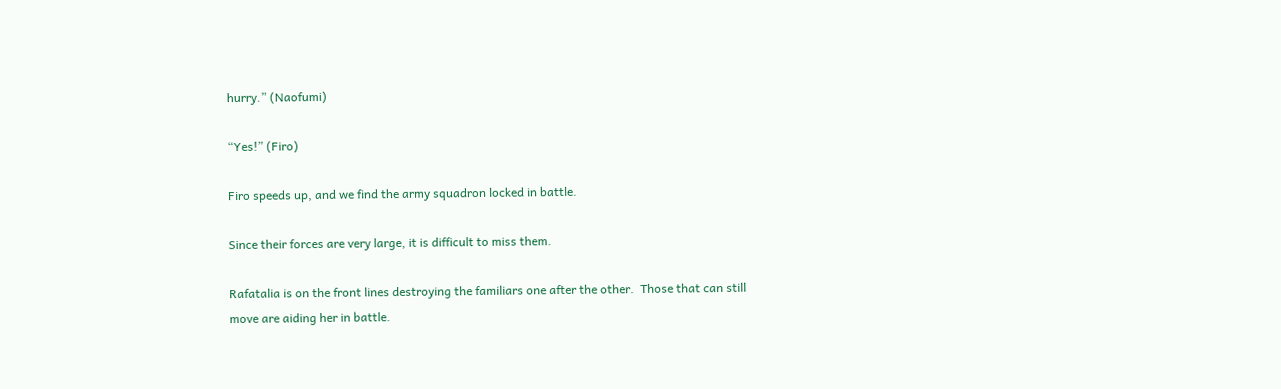hurry.” (Naofumi)

“Yes!” (Firo)

Firo speeds up, and we find the army squadron locked in battle.

Since their forces are very large, it is difficult to miss them.

Rafatalia is on the front lines destroying the familiars one after the other.  Those that can still move are aiding her in battle.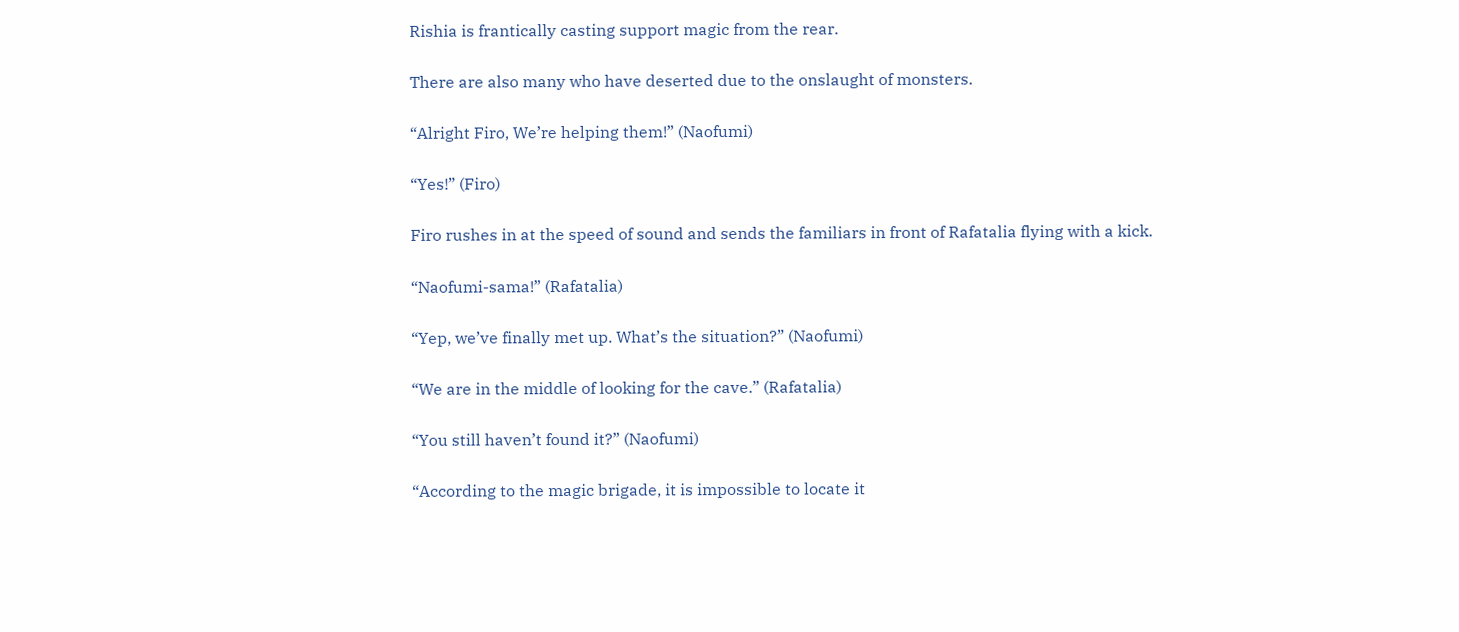Rishia is frantically casting support magic from the rear.

There are also many who have deserted due to the onslaught of monsters.

“Alright Firo, We’re helping them!” (Naofumi)

“Yes!” (Firo)

Firo rushes in at the speed of sound and sends the familiars in front of Rafatalia flying with a kick.

“Naofumi-sama!” (Rafatalia)

“Yep, we’ve finally met up. What’s the situation?” (Naofumi)

“We are in the middle of looking for the cave.” (Rafatalia)

“You still haven’t found it?” (Naofumi)

“According to the magic brigade, it is impossible to locate it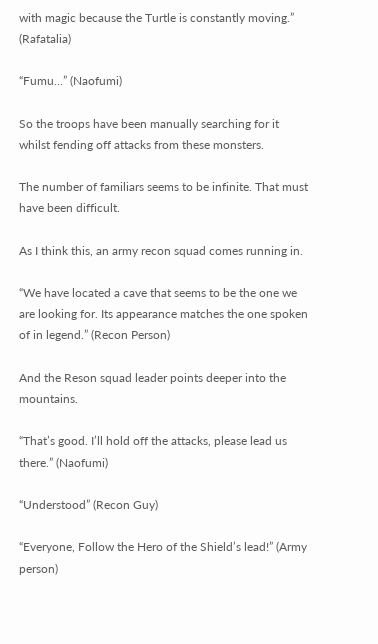with magic because the Turtle is constantly moving.” (Rafatalia)

“Fumu…” (Naofumi)

So the troops have been manually searching for it whilst fending off attacks from these monsters.

The number of familiars seems to be infinite. That must have been difficult.

As I think this, an army recon squad comes running in.

“We have located a cave that seems to be the one we are looking for. Its appearance matches the one spoken of in legend.” (Recon Person)

And the Reson squad leader points deeper into the mountains.

“That’s good. I’ll hold off the attacks, please lead us there.” (Naofumi)

“Understood” (Recon Guy)

“Everyone, Follow the Hero of the Shield’s lead!” (Army person)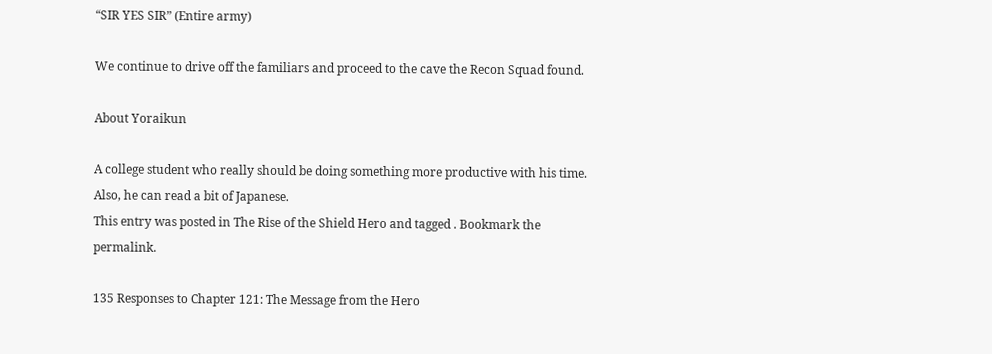“SIR YES SIR” (Entire army)

We continue to drive off the familiars and proceed to the cave the Recon Squad found.

About Yoraikun

A college student who really should be doing something more productive with his time. Also, he can read a bit of Japanese.
This entry was posted in The Rise of the Shield Hero and tagged . Bookmark the permalink.

135 Responses to Chapter 121: The Message from the Hero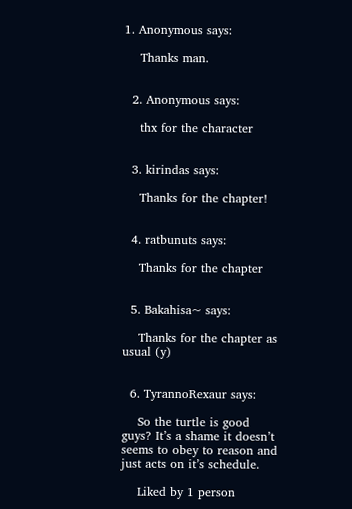1. Anonymous says:

    Thanks man.


  2. Anonymous says:

    thx for the character


  3. kirindas says:

    Thanks for the chapter!


  4. ratbunuts says:

    Thanks for the chapter


  5. Bakahisa~ says:

    Thanks for the chapter as usual (y)


  6. TyrannoRexaur says:

    So the turtle is good guys? It’s a shame it doesn’t seems to obey to reason and just acts on it’s schedule.

    Liked by 1 person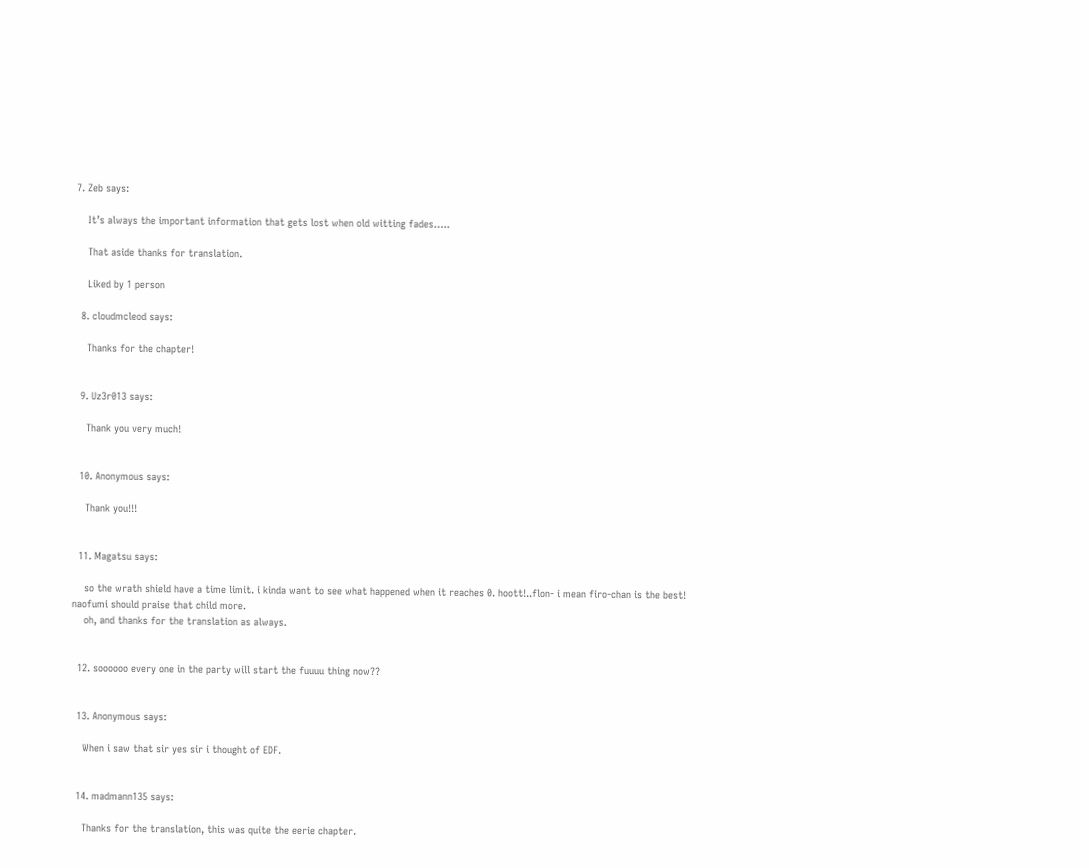7. Zeb says:

    It’s always the important information that gets lost when old witting fades…..

    That aside thanks for translation.

    Liked by 1 person

  8. cloudmcleod says:

    Thanks for the chapter!


  9. Uz3r013 says:

    Thank you very much!


  10. Anonymous says:

    Thank you!!!


  11. Magatsu says:

    so the wrath shield have a time limit. i kinda want to see what happened when it reaches 0. hoott!..flon- i mean firo-chan is the best! naofumi should praise that child more.
    oh, and thanks for the translation as always.


  12. soooooo every one in the party will start the fuuuu thing now??


  13. Anonymous says:

    When i saw that sir yes sir i thought of EDF.


  14. madmann135 says:

    Thanks for the translation, this was quite the eerie chapter.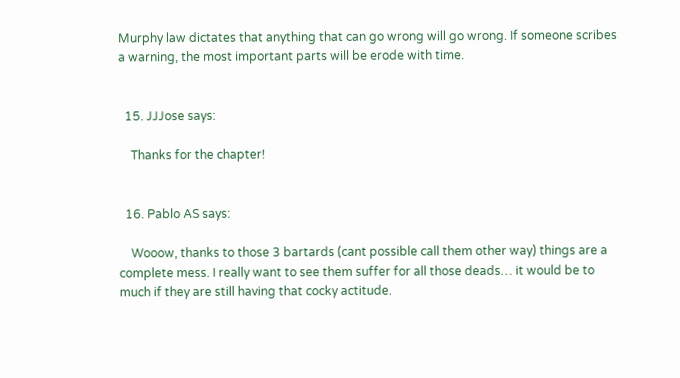Murphy law dictates that anything that can go wrong will go wrong. If someone scribes a warning, the most important parts will be erode with time.


  15. JJJose says:

    Thanks for the chapter!


  16. Pablo AS says:

    Wooow, thanks to those 3 bartards (cant possible call them other way) things are a complete mess. I really want to see them suffer for all those deads… it would be to much if they are still having that cocky actitude.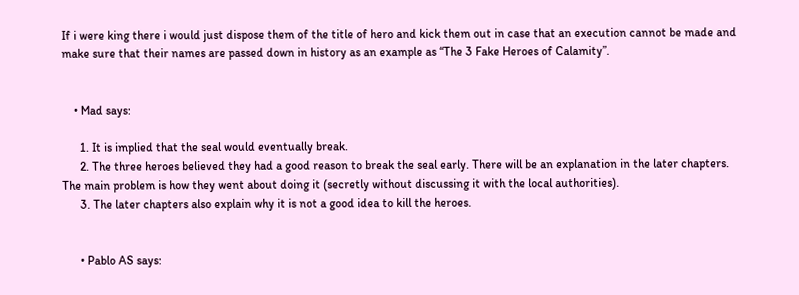If i were king there i would just dispose them of the title of hero and kick them out in case that an execution cannot be made and make sure that their names are passed down in history as an example as “The 3 Fake Heroes of Calamity”.


    • Mad says:

      1. It is implied that the seal would eventually break.
      2. The three heroes believed they had a good reason to break the seal early. There will be an explanation in the later chapters. The main problem is how they went about doing it (secretly without discussing it with the local authorities).
      3. The later chapters also explain why it is not a good idea to kill the heroes.


      • Pablo AS says: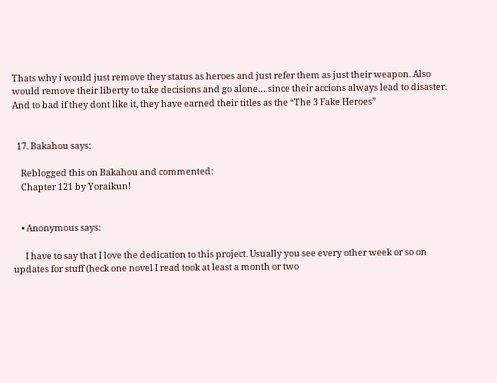Thats why i would just remove they status as heroes and just refer them as just their weapon. Also would remove their liberty to take decisions and go alone… since their accions always lead to disaster. And to bad if they dont like it, they have earned their titles as the “The 3 Fake Heroes”


  17. Bakahou says:

    Reblogged this on Bakahou and commented:
    Chapter 121 by Yoraikun!


    • Anonymous says:

      I have to say that I love the dedication to this project. Usually you see every other week or so on updates for stuff (heck one novel I read took at least a month or two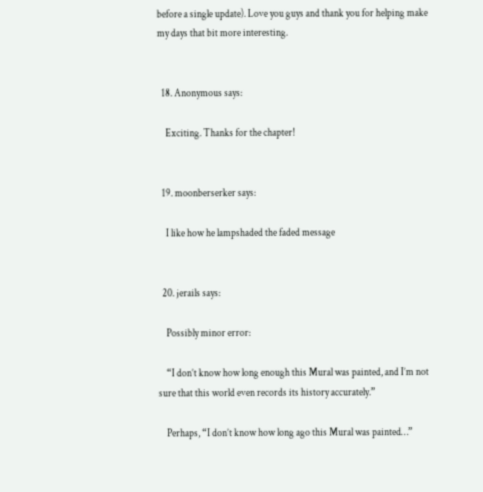before a single update). Love you guys and thank you for helping make my days that bit more interesting.


  18. Anonymous says:

    Exciting. Thanks for the chapter!


  19. moonberserker says:

    I like how he lampshaded the faded message


  20. jerails says:

    Possibly minor error:

    “I don’t know how long enough this Mural was painted, and I’m not sure that this world even records its history accurately.”

    Perhaps, “I don’t know how long ago this Mural was painted…”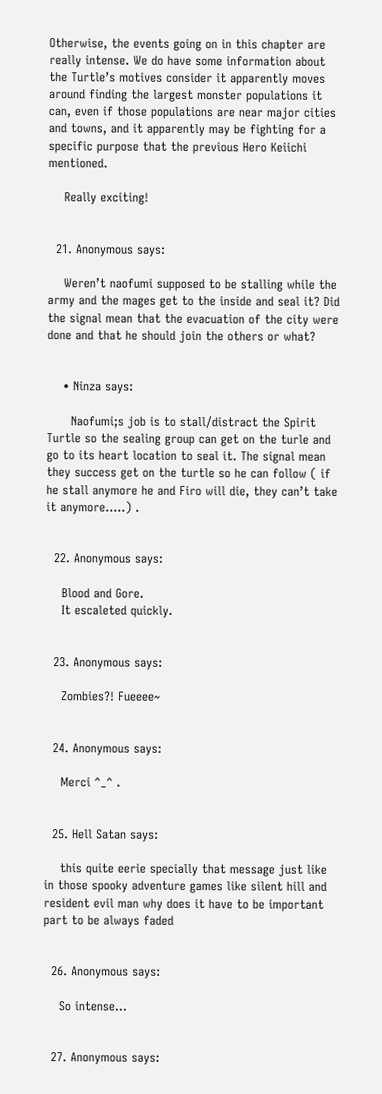Otherwise, the events going on in this chapter are really intense. We do have some information about the Turtle’s motives consider it apparently moves around finding the largest monster populations it can, even if those populations are near major cities and towns, and it apparently may be fighting for a specific purpose that the previous Hero Keiichi mentioned.

    Really exciting!


  21. Anonymous says:

    Weren’t naofumi supposed to be stalling while the army and the mages get to the inside and seal it? Did the signal mean that the evacuation of the city were done and that he should join the others or what?


    • Ninza says:

      Naofumi;s job is to stall/distract the Spirit Turtle so the sealing group can get on the turle and go to its heart location to seal it. The signal mean they success get on the turtle so he can follow ( if he stall anymore he and Firo will die, they can’t take it anymore…..) .


  22. Anonymous says:

    Blood and Gore.
    It escaleted quickly.


  23. Anonymous says:

    Zombies?! Fueeee~


  24. Anonymous says:

    Merci ^_^ .


  25. Hell Satan says:

    this quite eerie specially that message just like in those spooky adventure games like silent hill and resident evil man why does it have to be important part to be always faded


  26. Anonymous says:

    So intense…


  27. Anonymous says: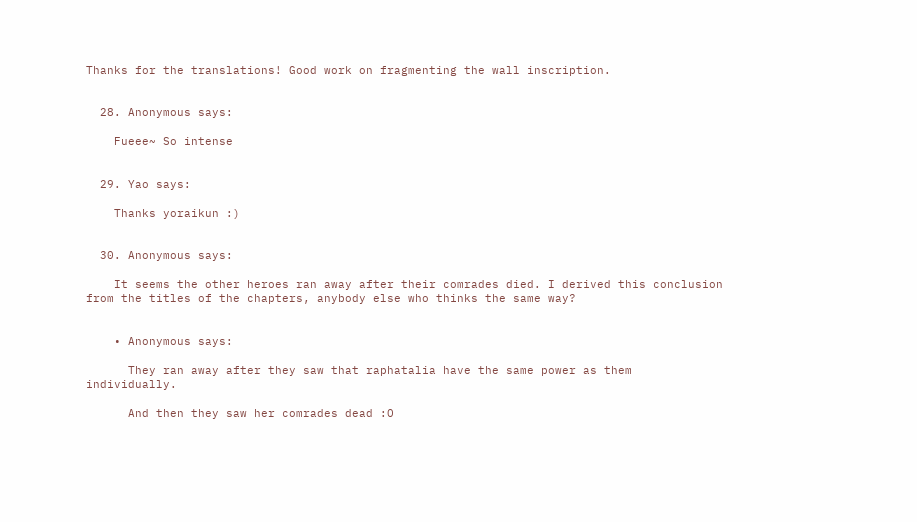Thanks for the translations! Good work on fragmenting the wall inscription.


  28. Anonymous says:

    Fueee~ So intense


  29. Yao says:

    Thanks yoraikun :)


  30. Anonymous says:

    It seems the other heroes ran away after their comrades died. I derived this conclusion from the titles of the chapters, anybody else who thinks the same way?


    • Anonymous says:

      They ran away after they saw that raphatalia have the same power as them individually.

      And then they saw her comrades dead :O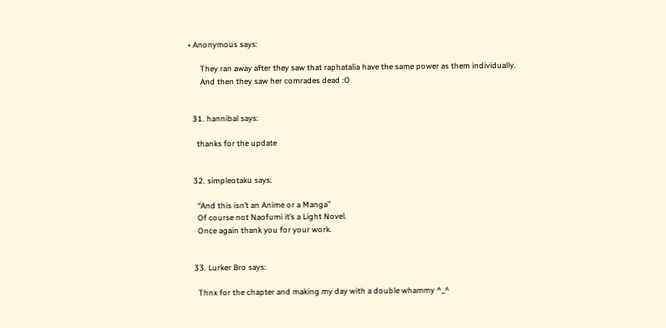• Anonymous says:

      They ran away after they saw that raphatalia have the same power as them individually.
      And then they saw her comrades dead :O


  31. hannibal says:

    thanks for the update


  32. simpleotaku says:

    “And this isn’t an Anime or a Manga”
    Of course not Naofumi it’s a Light Novel.
    Once again thank you for your work.


  33. Lurker Bro says:

    Thnx for the chapter and making my day with a double whammy ^_^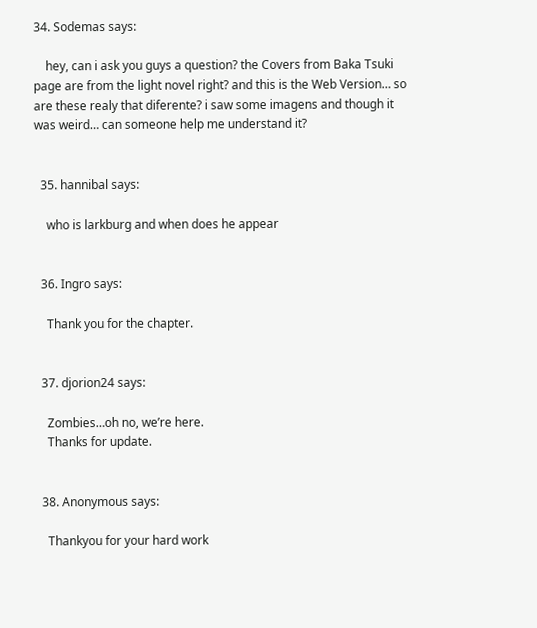34. Sodemas says:

    hey, can i ask you guys a question? the Covers from Baka Tsuki page are from the light novel right? and this is the Web Version… so are these realy that diferente? i saw some imagens and though it was weird… can someone help me understand it?


  35. hannibal says:

    who is larkburg and when does he appear


  36. Ingro says:

    Thank you for the chapter.


  37. djorion24 says:

    Zombies…oh no, we’re here.
    Thanks for update.


  38. Anonymous says:

    Thankyou for your hard work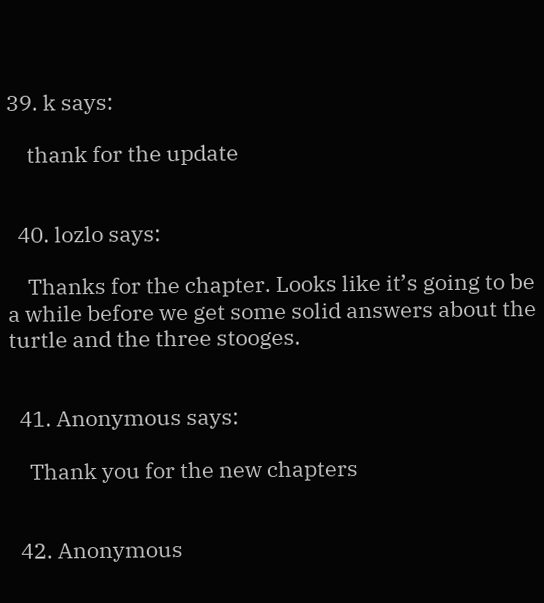39. k says:

    thank for the update


  40. lozlo says:

    Thanks for the chapter. Looks like it’s going to be a while before we get some solid answers about the turtle and the three stooges.


  41. Anonymous says:

    Thank you for the new chapters


  42. Anonymous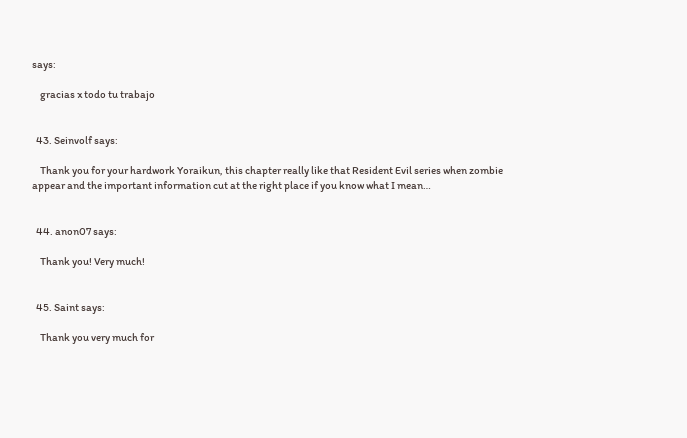says:

    gracias x todo tu trabajo


  43. Seinvolf says:

    Thank you for your hardwork Yoraikun, this chapter really like that Resident Evil series when zombie appear and the important information cut at the right place if you know what I mean…


  44. anon07 says:

    Thank you! Very much!


  45. Saint says:

    Thank you very much for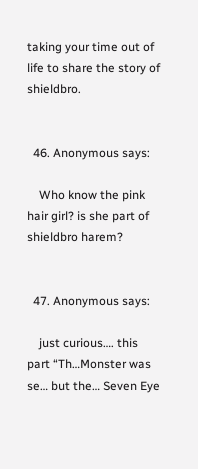taking your time out of life to share the story of shieldbro.


  46. Anonymous says:

    Who know the pink hair girl? is she part of shieldbro harem?


  47. Anonymous says:

    just curious…. this part “Th…Monster was se… but the… Seven Eye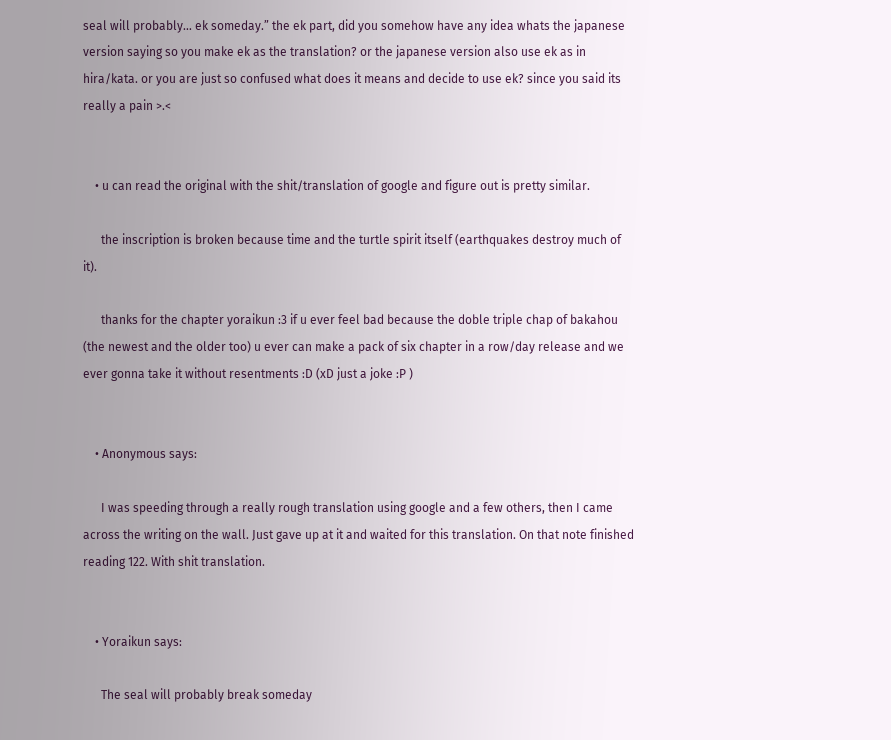seal will probably… ek someday.” the ek part, did you somehow have any idea whats the japanese version saying so you make ek as the translation? or the japanese version also use ek as in hira/kata. or you are just so confused what does it means and decide to use ek? since you said its really a pain >.<


    • u can read the original with the shit/translation of google and figure out is pretty similar.

      the inscription is broken because time and the turtle spirit itself (earthquakes destroy much of it).

      thanks for the chapter yoraikun :3 if u ever feel bad because the doble triple chap of bakahou (the newest and the older too) u ever can make a pack of six chapter in a row/day release and we ever gonna take it without resentments :D (xD just a joke :P )


    • Anonymous says:

      I was speeding through a really rough translation using google and a few others, then I came across the writing on the wall. Just gave up at it and waited for this translation. On that note finished reading 122. With shit translation.


    • Yoraikun says:

      The seal will probably break someday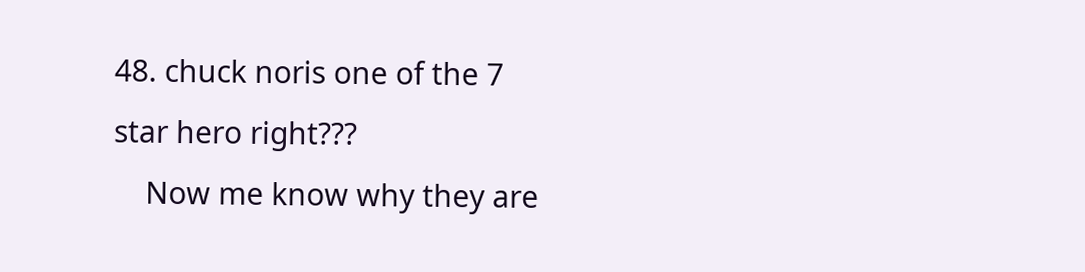48. chuck noris one of the 7 star hero right???
    Now me know why they are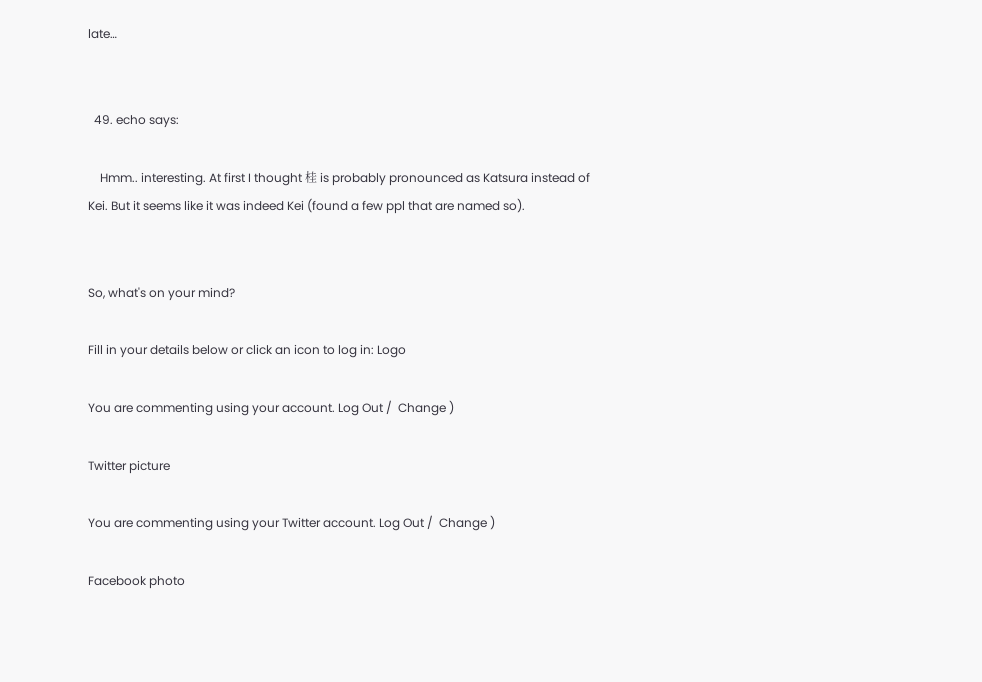late…


  49. echo says:

    Hmm.. interesting. At first I thought 桂 is probably pronounced as Katsura instead of Kei. But it seems like it was indeed Kei (found a few ppl that are named so).


So, what's on your mind?

Fill in your details below or click an icon to log in: Logo

You are commenting using your account. Log Out /  Change )

Twitter picture

You are commenting using your Twitter account. Log Out /  Change )

Facebook photo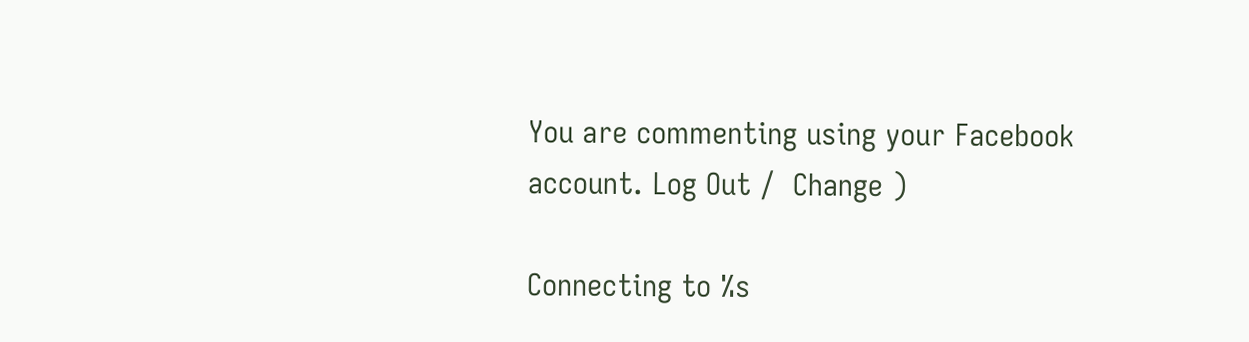You are commenting using your Facebook account. Log Out /  Change )

Connecting to %s